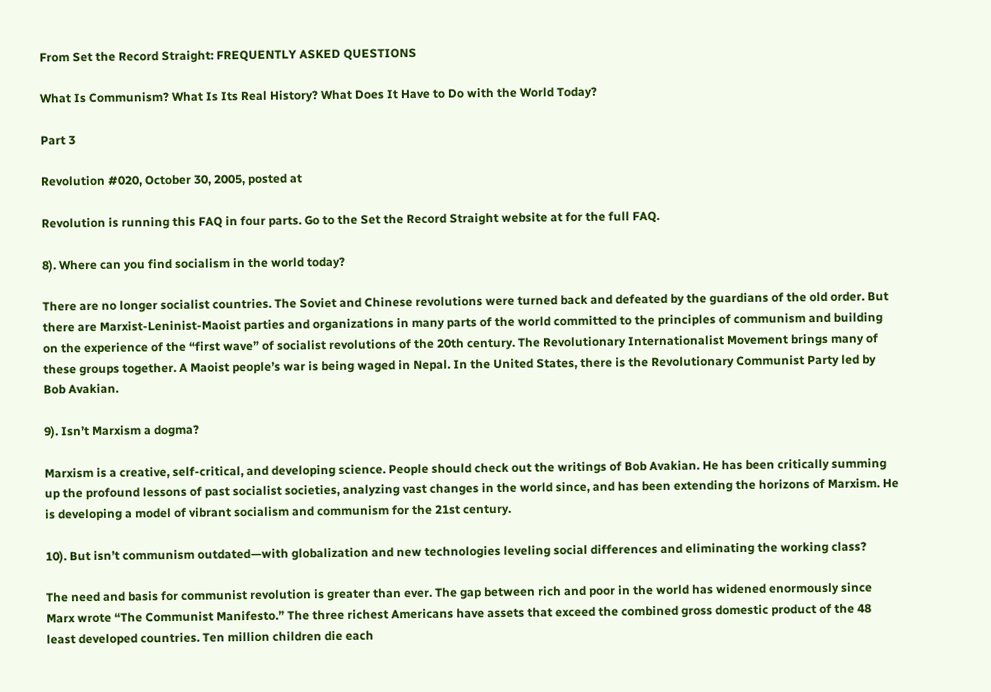From Set the Record Straight: FREQUENTLY ASKED QUESTIONS

What Is Communism? What Is Its Real History? What Does It Have to Do with the World Today?

Part 3

Revolution #020, October 30, 2005, posted at

Revolution is running this FAQ in four parts. Go to the Set the Record Straight website at for the full FAQ.

8). Where can you find socialism in the world today?

There are no longer socialist countries. The Soviet and Chinese revolutions were turned back and defeated by the guardians of the old order. But there are Marxist-Leninist-Maoist parties and organizations in many parts of the world committed to the principles of communism and building on the experience of the “first wave” of socialist revolutions of the 20th century. The Revolutionary Internationalist Movement brings many of these groups together. A Maoist people’s war is being waged in Nepal. In the United States, there is the Revolutionary Communist Party led by Bob Avakian.

9). Isn’t Marxism a dogma?

Marxism is a creative, self-critical, and developing science. People should check out the writings of Bob Avakian. He has been critically summing up the profound lessons of past socialist societies, analyzing vast changes in the world since, and has been extending the horizons of Marxism. He is developing a model of vibrant socialism and communism for the 21st century.

10). But isn’t communism outdated—with globalization and new technologies leveling social differences and eliminating the working class?

The need and basis for communist revolution is greater than ever. The gap between rich and poor in the world has widened enormously since Marx wrote “The Communist Manifesto.” The three richest Americans have assets that exceed the combined gross domestic product of the 48 least developed countries. Ten million children die each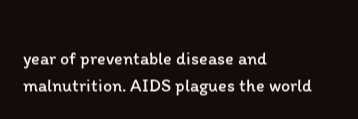year of preventable disease and malnutrition. AIDS plagues the world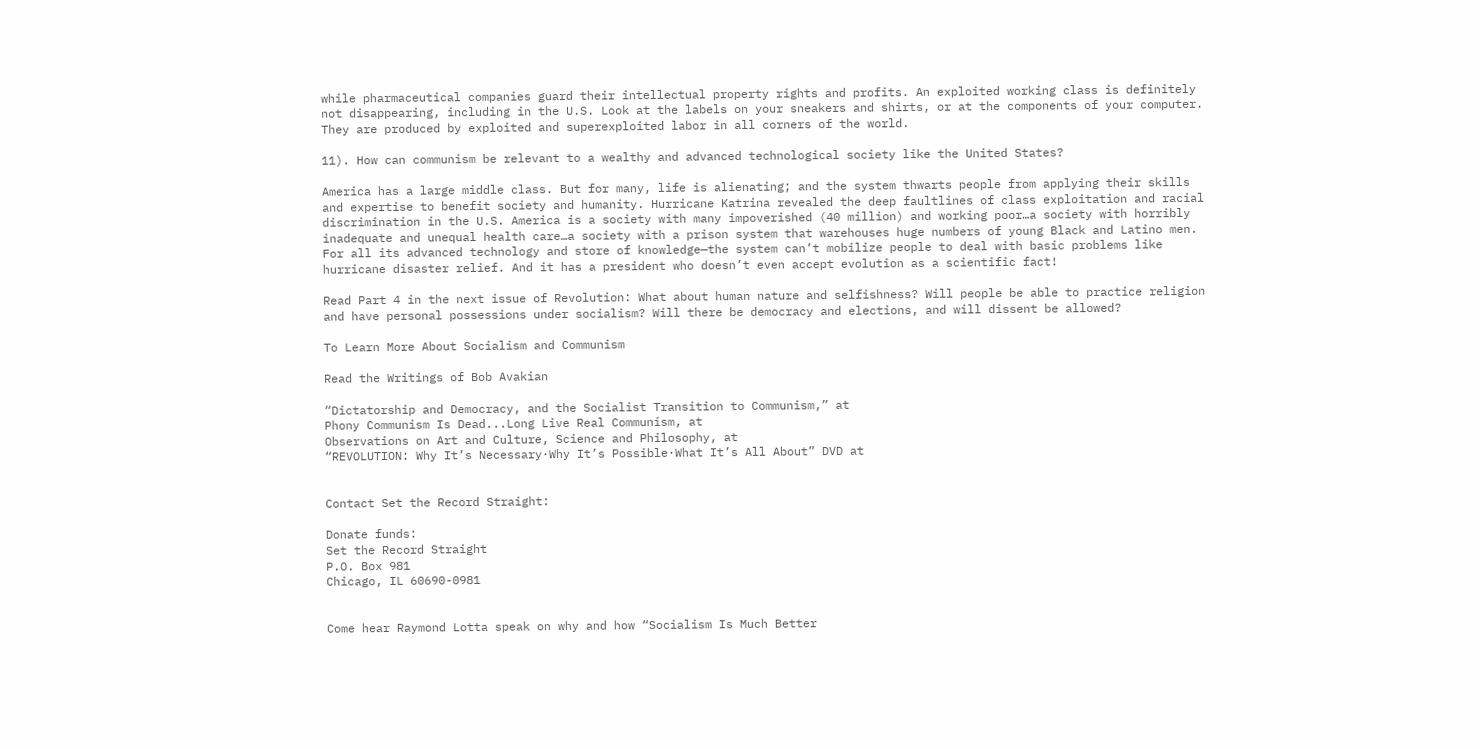while pharmaceutical companies guard their intellectual property rights and profits. An exploited working class is definitely not disappearing, including in the U.S. Look at the labels on your sneakers and shirts, or at the components of your computer. They are produced by exploited and superexploited labor in all corners of the world.

11). How can communism be relevant to a wealthy and advanced technological society like the United States?

America has a large middle class. But for many, life is alienating; and the system thwarts people from applying their skills and expertise to benefit society and humanity. Hurricane Katrina revealed the deep faultlines of class exploitation and racial discrimination in the U.S. America is a society with many impoverished (40 million) and working poor…a society with horribly inadequate and unequal health care…a society with a prison system that warehouses huge numbers of young Black and Latino men. For all its advanced technology and store of knowledge—the system can’t mobilize people to deal with basic problems like hurricane disaster relief. And it has a president who doesn’t even accept evolution as a scientific fact!

Read Part 4 in the next issue of Revolution: What about human nature and selfishness? Will people be able to practice religion and have personal possessions under socialism? Will there be democracy and elections, and will dissent be allowed?

To Learn More About Socialism and Communism

Read the Writings of Bob Avakian

“Dictatorship and Democracy, and the Socialist Transition to Communism,” at
Phony Communism Is Dead...Long Live Real Communism, at
Observations on Art and Culture, Science and Philosophy, at
“REVOLUTION: Why It’s Necessary·Why It’s Possible·What It’s All About” DVD at


Contact Set the Record Straight:

Donate funds:
Set the Record Straight
P.O. Box 981
Chicago, IL 60690-0981


Come hear Raymond Lotta speak on why and how “Socialism Is Much Better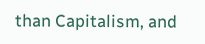than Capitalism, and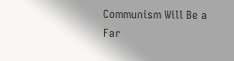Communism Will Be a Far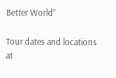Better World”

Tour dates and locations at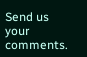Send us your comments.